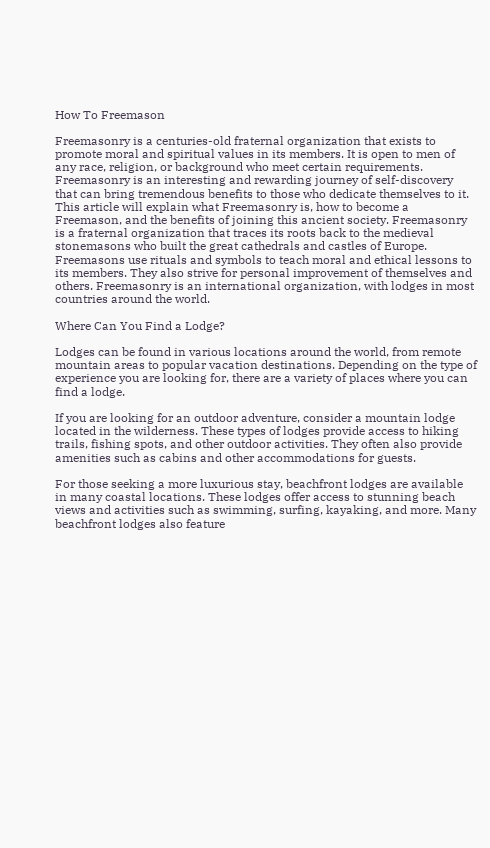How To Freemason

Freemasonry is a centuries-old fraternal organization that exists to promote moral and spiritual values in its members. It is open to men of any race, religion, or background who meet certain requirements. Freemasonry is an interesting and rewarding journey of self-discovery that can bring tremendous benefits to those who dedicate themselves to it. This article will explain what Freemasonry is, how to become a Freemason, and the benefits of joining this ancient society. Freemasonry is a fraternal organization that traces its roots back to the medieval stonemasons who built the great cathedrals and castles of Europe. Freemasons use rituals and symbols to teach moral and ethical lessons to its members. They also strive for personal improvement of themselves and others. Freemasonry is an international organization, with lodges in most countries around the world.

Where Can You Find a Lodge?

Lodges can be found in various locations around the world, from remote mountain areas to popular vacation destinations. Depending on the type of experience you are looking for, there are a variety of places where you can find a lodge.

If you are looking for an outdoor adventure, consider a mountain lodge located in the wilderness. These types of lodges provide access to hiking trails, fishing spots, and other outdoor activities. They often also provide amenities such as cabins and other accommodations for guests.

For those seeking a more luxurious stay, beachfront lodges are available in many coastal locations. These lodges offer access to stunning beach views and activities such as swimming, surfing, kayaking, and more. Many beachfront lodges also feature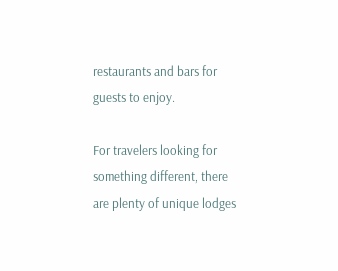restaurants and bars for guests to enjoy.

For travelers looking for something different, there are plenty of unique lodges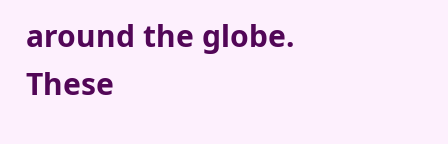around the globe. These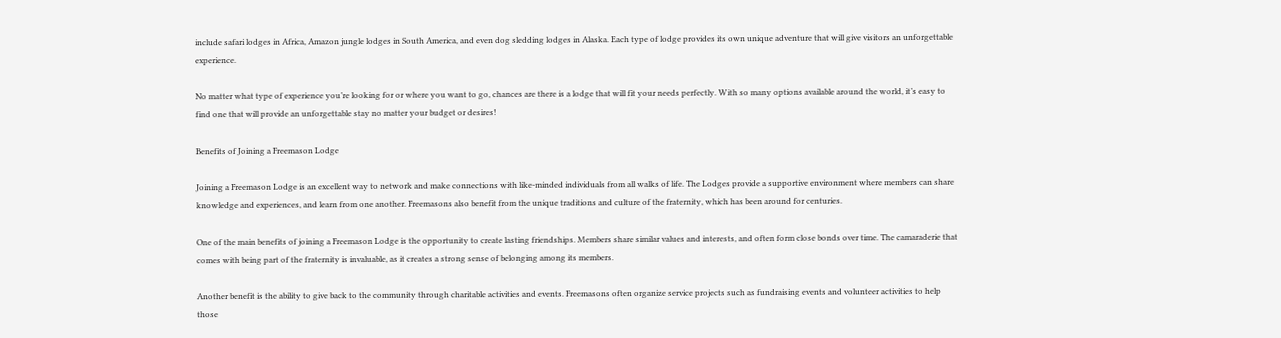include safari lodges in Africa, Amazon jungle lodges in South America, and even dog sledding lodges in Alaska. Each type of lodge provides its own unique adventure that will give visitors an unforgettable experience.

No matter what type of experience you’re looking for or where you want to go, chances are there is a lodge that will fit your needs perfectly. With so many options available around the world, it’s easy to find one that will provide an unforgettable stay no matter your budget or desires!

Benefits of Joining a Freemason Lodge

Joining a Freemason Lodge is an excellent way to network and make connections with like-minded individuals from all walks of life. The Lodges provide a supportive environment where members can share knowledge and experiences, and learn from one another. Freemasons also benefit from the unique traditions and culture of the fraternity, which has been around for centuries.

One of the main benefits of joining a Freemason Lodge is the opportunity to create lasting friendships. Members share similar values and interests, and often form close bonds over time. The camaraderie that comes with being part of the fraternity is invaluable, as it creates a strong sense of belonging among its members.

Another benefit is the ability to give back to the community through charitable activities and events. Freemasons often organize service projects such as fundraising events and volunteer activities to help those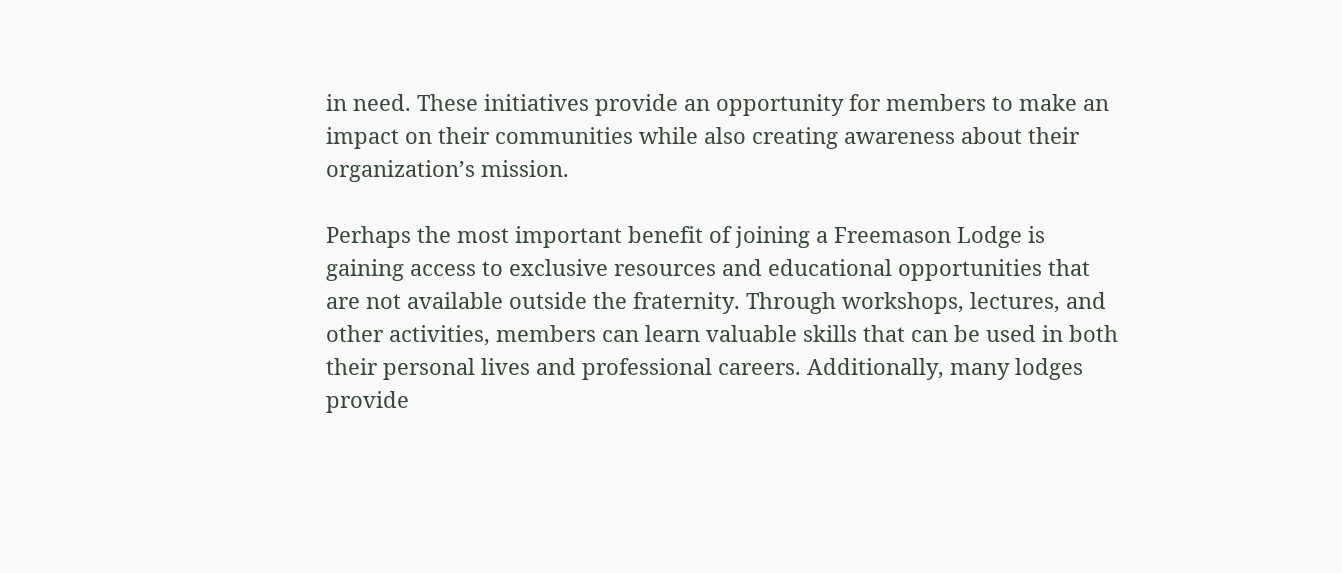in need. These initiatives provide an opportunity for members to make an impact on their communities while also creating awareness about their organization’s mission.

Perhaps the most important benefit of joining a Freemason Lodge is gaining access to exclusive resources and educational opportunities that are not available outside the fraternity. Through workshops, lectures, and other activities, members can learn valuable skills that can be used in both their personal lives and professional careers. Additionally, many lodges provide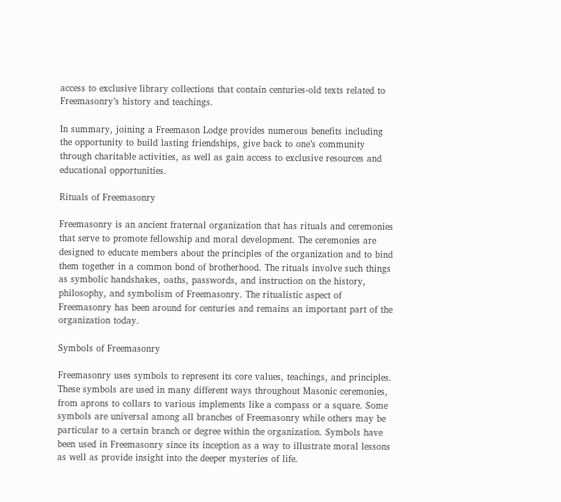access to exclusive library collections that contain centuries-old texts related to Freemasonry’s history and teachings.

In summary, joining a Freemason Lodge provides numerous benefits including the opportunity to build lasting friendships, give back to one’s community through charitable activities, as well as gain access to exclusive resources and educational opportunities.

Rituals of Freemasonry

Freemasonry is an ancient fraternal organization that has rituals and ceremonies that serve to promote fellowship and moral development. The ceremonies are designed to educate members about the principles of the organization and to bind them together in a common bond of brotherhood. The rituals involve such things as symbolic handshakes, oaths, passwords, and instruction on the history, philosophy, and symbolism of Freemasonry. The ritualistic aspect of Freemasonry has been around for centuries and remains an important part of the organization today.

Symbols of Freemasonry

Freemasonry uses symbols to represent its core values, teachings, and principles. These symbols are used in many different ways throughout Masonic ceremonies, from aprons to collars to various implements like a compass or a square. Some symbols are universal among all branches of Freemasonry while others may be particular to a certain branch or degree within the organization. Symbols have been used in Freemasonry since its inception as a way to illustrate moral lessons as well as provide insight into the deeper mysteries of life.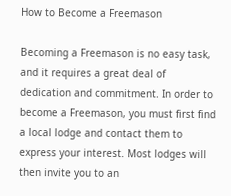How to Become a Freemason

Becoming a Freemason is no easy task, and it requires a great deal of dedication and commitment. In order to become a Freemason, you must first find a local lodge and contact them to express your interest. Most lodges will then invite you to an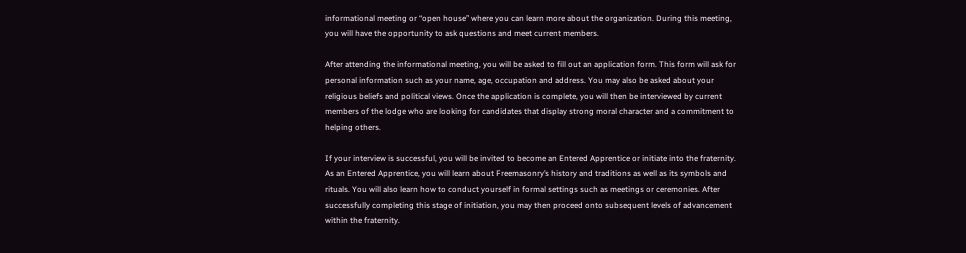informational meeting or “open house” where you can learn more about the organization. During this meeting, you will have the opportunity to ask questions and meet current members.

After attending the informational meeting, you will be asked to fill out an application form. This form will ask for personal information such as your name, age, occupation and address. You may also be asked about your religious beliefs and political views. Once the application is complete, you will then be interviewed by current members of the lodge who are looking for candidates that display strong moral character and a commitment to helping others.

If your interview is successful, you will be invited to become an Entered Apprentice or initiate into the fraternity. As an Entered Apprentice, you will learn about Freemasonry’s history and traditions as well as its symbols and rituals. You will also learn how to conduct yourself in formal settings such as meetings or ceremonies. After successfully completing this stage of initiation, you may then proceed onto subsequent levels of advancement within the fraternity.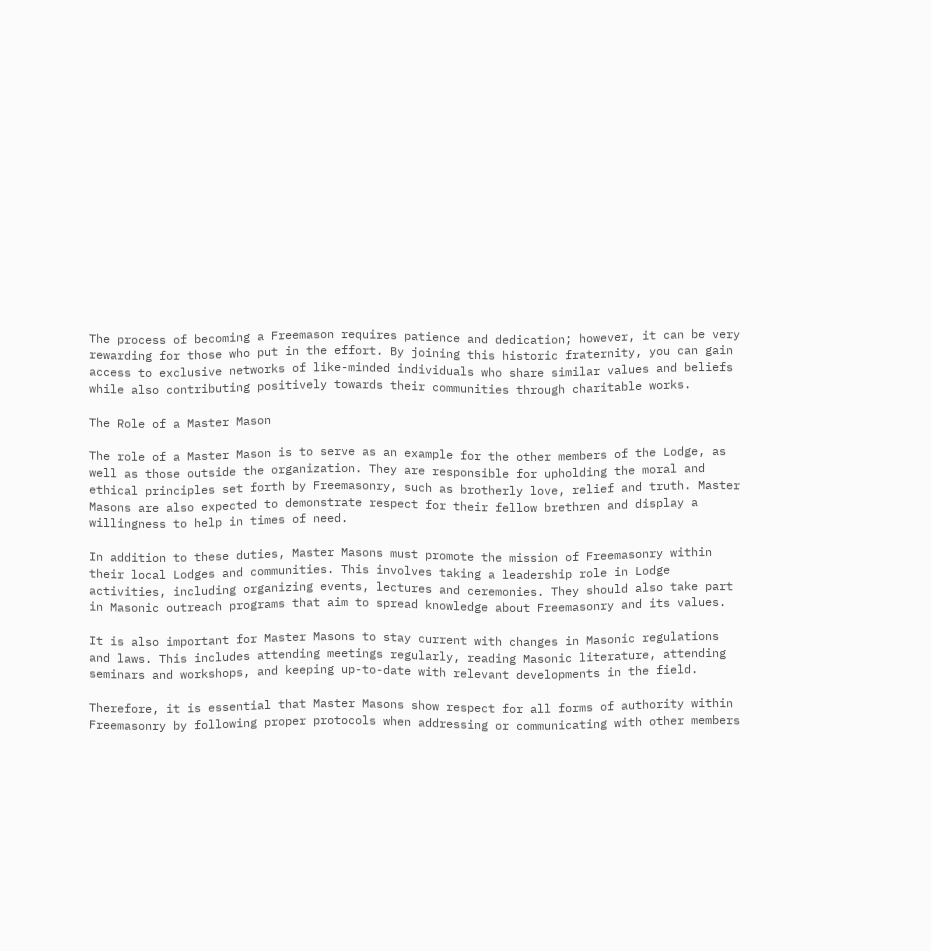The process of becoming a Freemason requires patience and dedication; however, it can be very rewarding for those who put in the effort. By joining this historic fraternity, you can gain access to exclusive networks of like-minded individuals who share similar values and beliefs while also contributing positively towards their communities through charitable works.

The Role of a Master Mason

The role of a Master Mason is to serve as an example for the other members of the Lodge, as well as those outside the organization. They are responsible for upholding the moral and ethical principles set forth by Freemasonry, such as brotherly love, relief and truth. Master Masons are also expected to demonstrate respect for their fellow brethren and display a willingness to help in times of need.

In addition to these duties, Master Masons must promote the mission of Freemasonry within their local Lodges and communities. This involves taking a leadership role in Lodge activities, including organizing events, lectures and ceremonies. They should also take part in Masonic outreach programs that aim to spread knowledge about Freemasonry and its values.

It is also important for Master Masons to stay current with changes in Masonic regulations and laws. This includes attending meetings regularly, reading Masonic literature, attending seminars and workshops, and keeping up-to-date with relevant developments in the field.

Therefore, it is essential that Master Masons show respect for all forms of authority within Freemasonry by following proper protocols when addressing or communicating with other members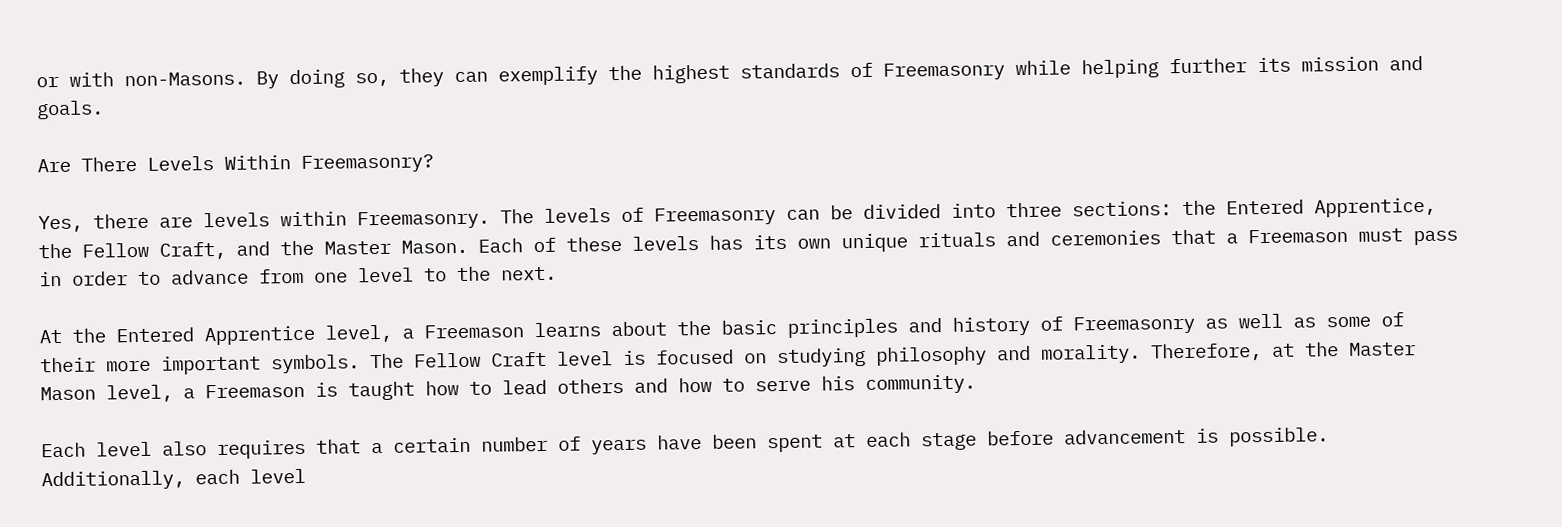or with non-Masons. By doing so, they can exemplify the highest standards of Freemasonry while helping further its mission and goals.

Are There Levels Within Freemasonry?

Yes, there are levels within Freemasonry. The levels of Freemasonry can be divided into three sections: the Entered Apprentice, the Fellow Craft, and the Master Mason. Each of these levels has its own unique rituals and ceremonies that a Freemason must pass in order to advance from one level to the next.

At the Entered Apprentice level, a Freemason learns about the basic principles and history of Freemasonry as well as some of their more important symbols. The Fellow Craft level is focused on studying philosophy and morality. Therefore, at the Master Mason level, a Freemason is taught how to lead others and how to serve his community.

Each level also requires that a certain number of years have been spent at each stage before advancement is possible. Additionally, each level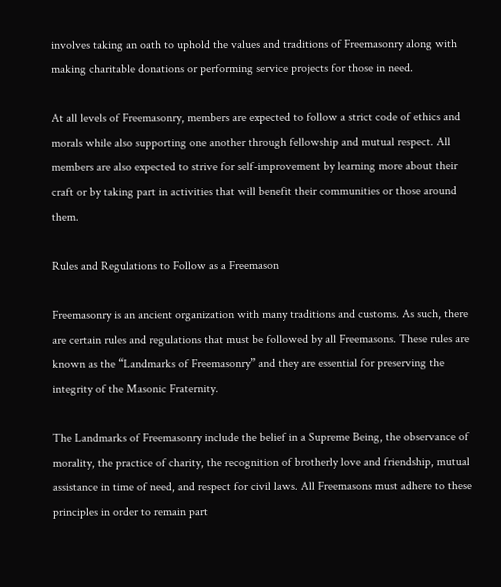involves taking an oath to uphold the values and traditions of Freemasonry along with making charitable donations or performing service projects for those in need.

At all levels of Freemasonry, members are expected to follow a strict code of ethics and morals while also supporting one another through fellowship and mutual respect. All members are also expected to strive for self-improvement by learning more about their craft or by taking part in activities that will benefit their communities or those around them.

Rules and Regulations to Follow as a Freemason

Freemasonry is an ancient organization with many traditions and customs. As such, there are certain rules and regulations that must be followed by all Freemasons. These rules are known as the “Landmarks of Freemasonry” and they are essential for preserving the integrity of the Masonic Fraternity.

The Landmarks of Freemasonry include the belief in a Supreme Being, the observance of morality, the practice of charity, the recognition of brotherly love and friendship, mutual assistance in time of need, and respect for civil laws. All Freemasons must adhere to these principles in order to remain part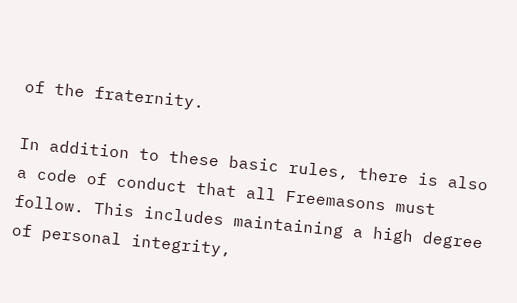of the fraternity.

In addition to these basic rules, there is also a code of conduct that all Freemasons must follow. This includes maintaining a high degree of personal integrity,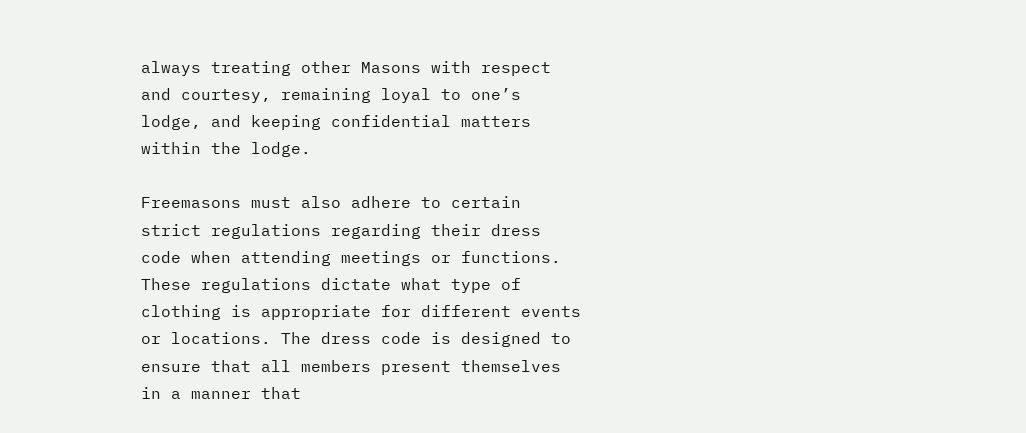always treating other Masons with respect and courtesy, remaining loyal to one’s lodge, and keeping confidential matters within the lodge.

Freemasons must also adhere to certain strict regulations regarding their dress code when attending meetings or functions. These regulations dictate what type of clothing is appropriate for different events or locations. The dress code is designed to ensure that all members present themselves in a manner that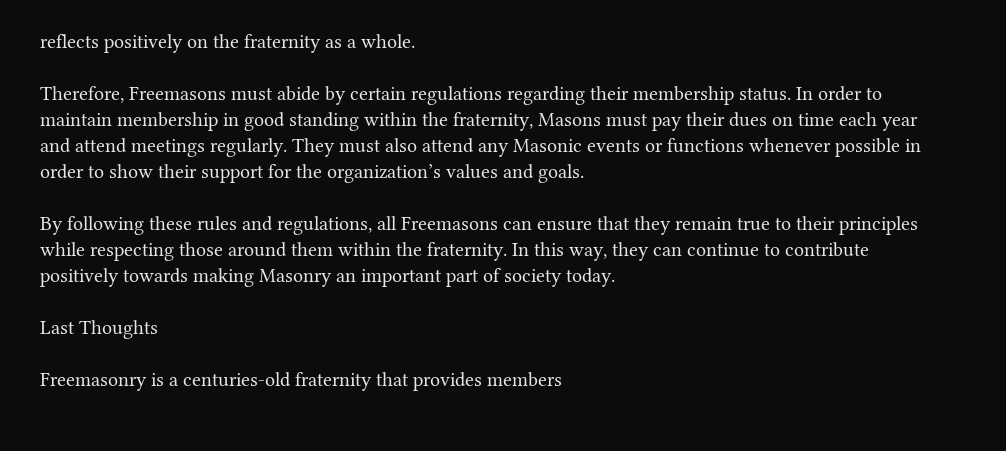reflects positively on the fraternity as a whole.

Therefore, Freemasons must abide by certain regulations regarding their membership status. In order to maintain membership in good standing within the fraternity, Masons must pay their dues on time each year and attend meetings regularly. They must also attend any Masonic events or functions whenever possible in order to show their support for the organization’s values and goals.

By following these rules and regulations, all Freemasons can ensure that they remain true to their principles while respecting those around them within the fraternity. In this way, they can continue to contribute positively towards making Masonry an important part of society today.

Last Thoughts

Freemasonry is a centuries-old fraternity that provides members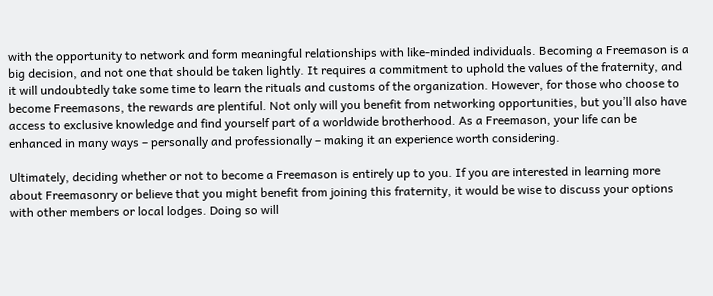with the opportunity to network and form meaningful relationships with like-minded individuals. Becoming a Freemason is a big decision, and not one that should be taken lightly. It requires a commitment to uphold the values of the fraternity, and it will undoubtedly take some time to learn the rituals and customs of the organization. However, for those who choose to become Freemasons, the rewards are plentiful. Not only will you benefit from networking opportunities, but you’ll also have access to exclusive knowledge and find yourself part of a worldwide brotherhood. As a Freemason, your life can be enhanced in many ways – personally and professionally – making it an experience worth considering.

Ultimately, deciding whether or not to become a Freemason is entirely up to you. If you are interested in learning more about Freemasonry or believe that you might benefit from joining this fraternity, it would be wise to discuss your options with other members or local lodges. Doing so will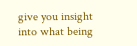give you insight into what being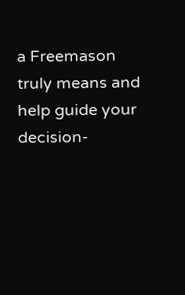a Freemason truly means and help guide your decision-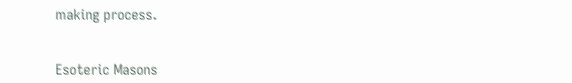making process.


Esoteric Masons